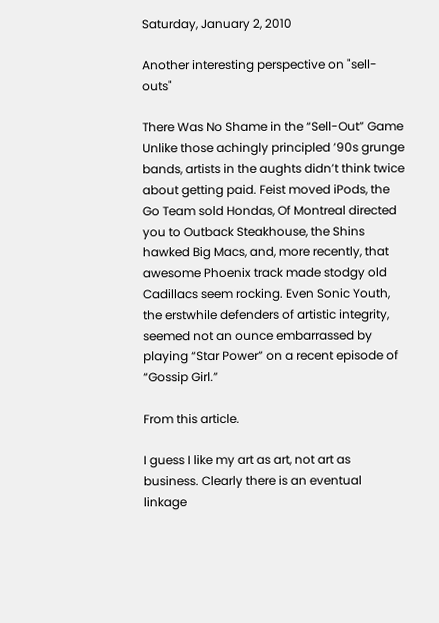Saturday, January 2, 2010

Another interesting perspective on "sell-outs"

There Was No Shame in the “Sell-Out” Game Unlike those achingly principled ’90s grunge bands, artists in the aughts didn’t think twice about getting paid. Feist moved iPods, the Go Team sold Hondas, Of Montreal directed you to Outback Steakhouse, the Shins hawked Big Macs, and, more recently, that awesome Phoenix track made stodgy old Cadillacs seem rocking. Even Sonic Youth, the erstwhile defenders of artistic integrity, seemed not an ounce embarrassed by playing “Star Power” on a recent episode of “Gossip Girl.”

From this article.

I guess I like my art as art, not art as business. Clearly there is an eventual linkage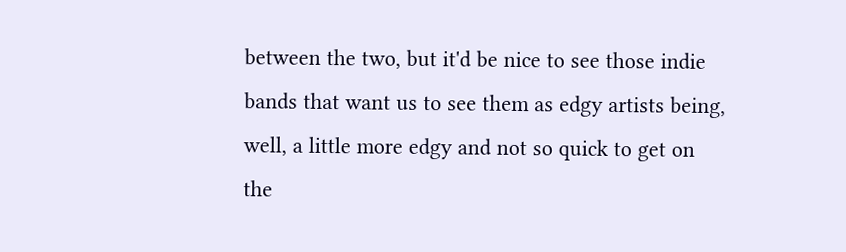between the two, but it'd be nice to see those indie bands that want us to see them as edgy artists being, well, a little more edgy and not so quick to get on the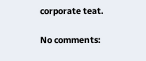corporate teat.

No comments: